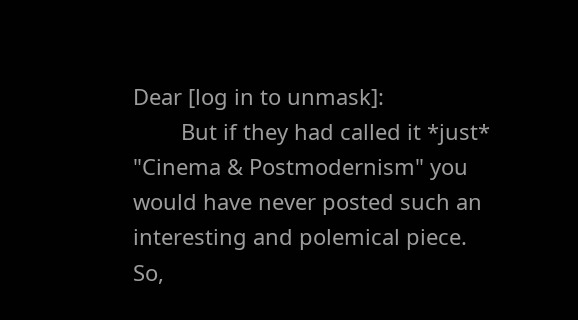Dear [log in to unmask]:
        But if they had called it *just* "Cinema & Postmodernism" you
would have never posted such an interesting and polemical piece.  So,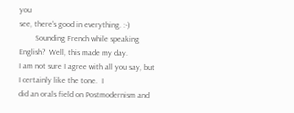you
see, there's good in everything. :-)
        Sounding French while speaking English?  Well, this made my day.
I am not sure I agree with all you say, but I certainly like the tone.  I
did an orals field on Postmodernism and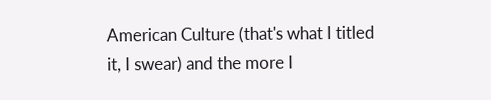American Culture (that's what I titled
it, I swear) and the more I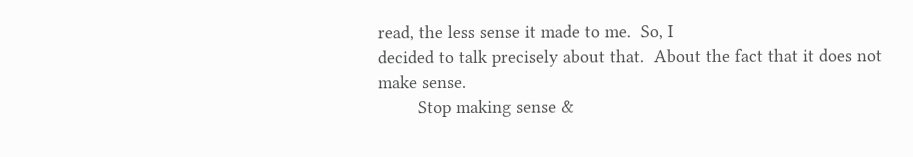read, the less sense it made to me.  So, I
decided to talk precisely about that.  About the fact that it does not
make sense.
        Stop making sense &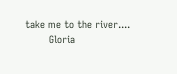take me to the river....
        Gloria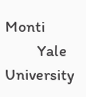Monti
        Yale University